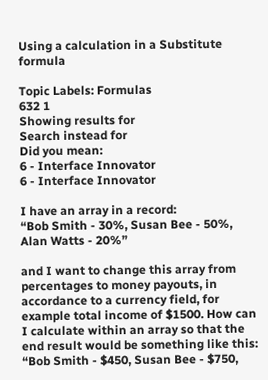Using a calculation in a Substitute formula

Topic Labels: Formulas
632 1
Showing results for
Search instead for
Did you mean:
6 - Interface Innovator
6 - Interface Innovator

I have an array in a record:
“Bob Smith - 30%, Susan Bee - 50%, Alan Watts - 20%”

and I want to change this array from percentages to money payouts, in accordance to a currency field, for example total income of $1500. How can I calculate within an array so that the end result would be something like this:
“Bob Smith - $450, Susan Bee - $750,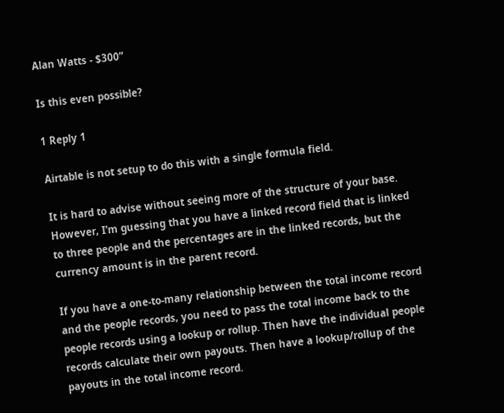Alan Watts - $300”

Is this even possible?

1 Reply 1

Airtable is not setup to do this with a single formula field.

It is hard to advise without seeing more of the structure of your base. However, I’m guessing that you have a linked record field that is linked to three people and the percentages are in the linked records, but the currency amount is in the parent record.

If you have a one-to-many relationship between the total income record and the people records, you need to pass the total income back to the people records using a lookup or rollup. Then have the individual people records calculate their own payouts. Then have a lookup/rollup of the payouts in the total income record.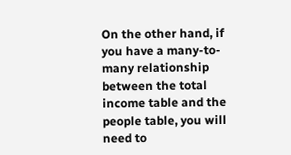On the other hand, if you have a many-to-many relationship between the total income table and the people table, you will need to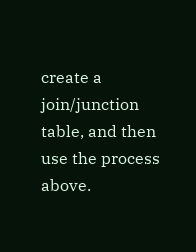create a join/junction table, and then use the process above.